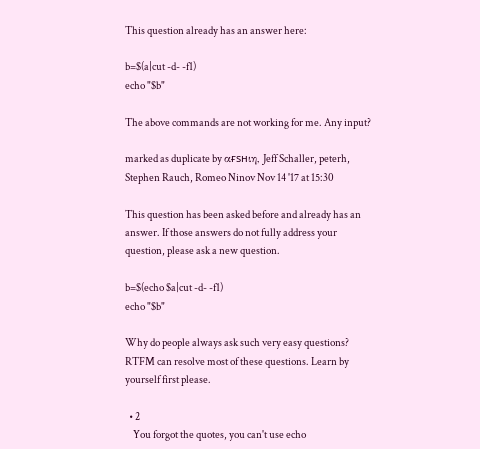This question already has an answer here:

b=$(a|cut -d- -f1)
echo "$b"

The above commands are not working for me. Any input?

marked as duplicate by αғsнιη, Jeff Schaller, peterh, Stephen Rauch, Romeo Ninov Nov 14 '17 at 15:30

This question has been asked before and already has an answer. If those answers do not fully address your question, please ask a new question.

b=$(echo $a|cut -d- -f1)
echo "$b"

Why do people always ask such very easy questions? RTFM can resolve most of these questions. Learn by yourself first please.

  • 2
    You forgot the quotes, you can't use echo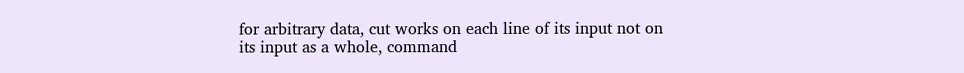for arbitrary data, cut works on each line of its input not on its input as a whole, command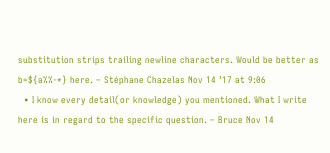substitution strips trailing newline characters. Would be better as b=${a%%-*} here. – Stéphane Chazelas Nov 14 '17 at 9:06
  • I know every detail(or knowledge) you mentioned. What I write here is in regard to the specific question. – Bruce Nov 14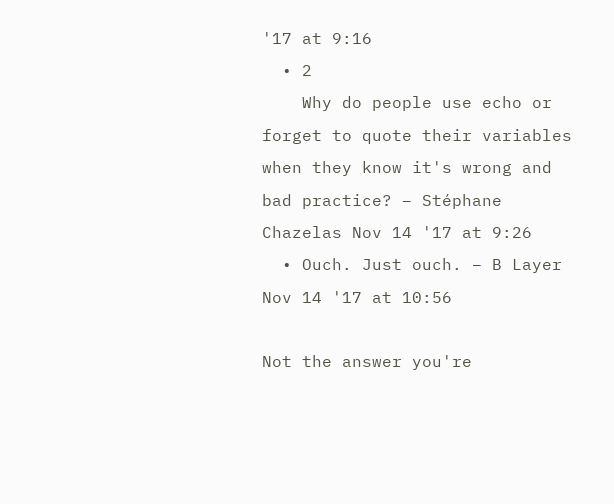'17 at 9:16
  • 2
    Why do people use echo or forget to quote their variables when they know it's wrong and bad practice? – Stéphane Chazelas Nov 14 '17 at 9:26
  • Ouch. Just ouch. – B Layer Nov 14 '17 at 10:56

Not the answer you're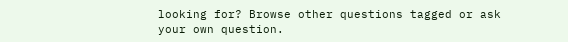looking for? Browse other questions tagged or ask your own question.